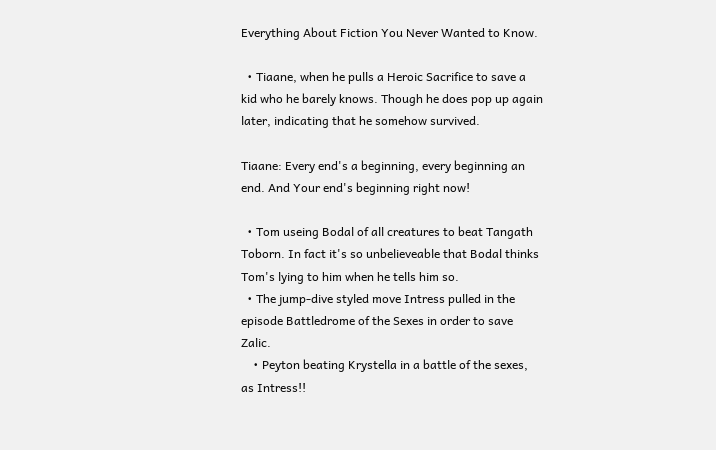Everything About Fiction You Never Wanted to Know.

  • Tiaane, when he pulls a Heroic Sacrifice to save a kid who he barely knows. Though he does pop up again later, indicating that he somehow survived.

Tiaane: Every end's a beginning, every beginning an end. And Your end's beginning right now!

  • Tom useing Bodal of all creatures to beat Tangath Toborn. In fact it's so unbelieveable that Bodal thinks Tom's lying to him when he tells him so.
  • The jump-dive styled move Intress pulled in the episode Battledrome of the Sexes in order to save Zalic.
    • Peyton beating Krystella in a battle of the sexes, as Intress!!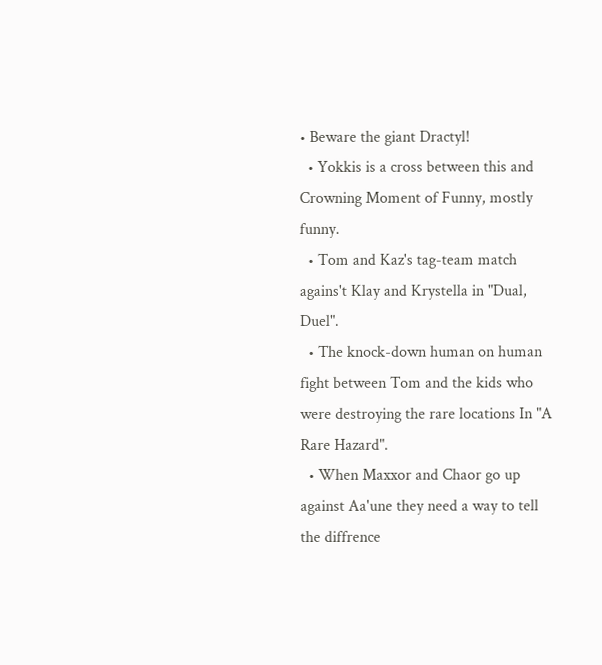• Beware the giant Dractyl!
  • Yokkis is a cross between this and Crowning Moment of Funny, mostly funny.
  • Tom and Kaz's tag-team match agains't Klay and Krystella in "Dual, Duel".
  • The knock-down human on human fight between Tom and the kids who were destroying the rare locations In "A Rare Hazard".
  • When Maxxor and Chaor go up against Aa'une they need a way to tell the diffrence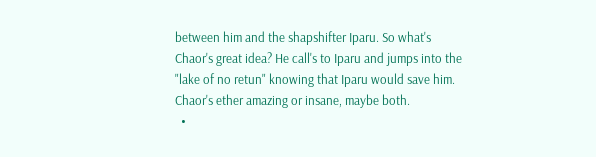between him and the shapshifter Iparu. So what's Chaor's great idea? He call's to Iparu and jumps into the "lake of no retun" knowing that Iparu would save him. Chaor's ether amazing or insane, maybe both.
  •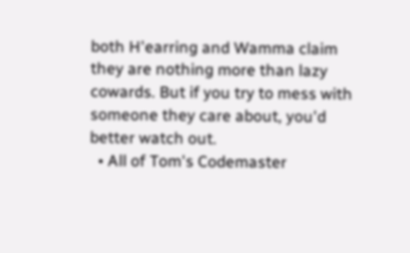both H'earring and Wamma claim they are nothing more than lazy cowards. But if you try to mess with someone they care about, you'd better watch out.
  • All of Tom's Codemaster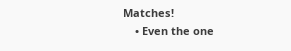Matches!
    • Even the one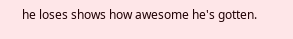he loses shows how awesome he's gotten.